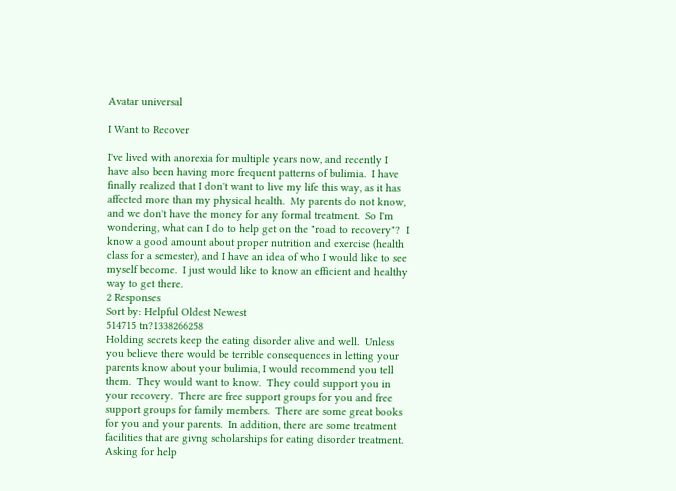Avatar universal

I Want to Recover

I've lived with anorexia for multiple years now, and recently I have also been having more frequent patterns of bulimia.  I have finally realized that I don't want to live my life this way, as it has affected more than my physical health.  My parents do not know, and we don't have the money for any formal treatment.  So I'm wondering, what can I do to help get on the "road to recovery"?  I know a good amount about proper nutrition and exercise (health class for a semester), and I have an idea of who I would like to see myself become.  I just would like to know an efficient and healthy way to get there.
2 Responses
Sort by: Helpful Oldest Newest
514715 tn?1338266258
Holding secrets keep the eating disorder alive and well.  Unless you believe there would be terrible consequences in letting your parents know about your bulimia, I would recommend you tell them.  They would want to know.  They could support you in your recovery.  There are free support groups for you and free support groups for family members.  There are some great books for you and your parents.  In addition, there are some treatment facilities that are givng scholarships for eating disorder treatment.  Asking for help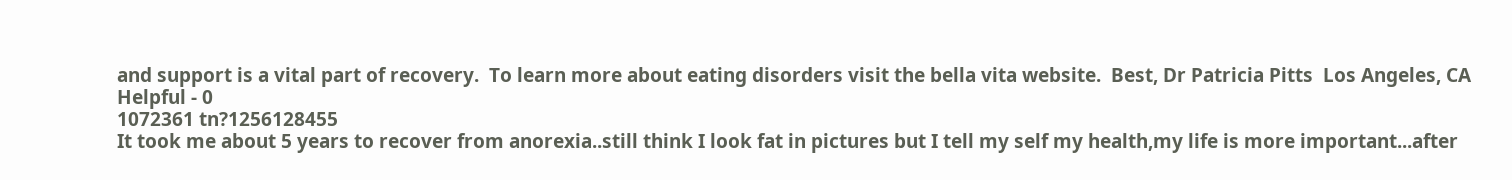and support is a vital part of recovery.  To learn more about eating disorders visit the bella vita website.  Best, Dr Patricia Pitts  Los Angeles, CA
Helpful - 0
1072361 tn?1256128455
It took me about 5 years to recover from anorexia..still think I look fat in pictures but I tell my self my health,my life is more important...after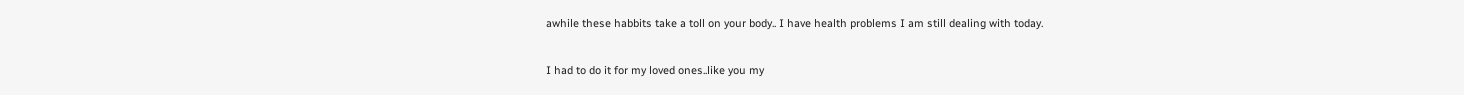awhile these habbits take a toll on your body.. I have health problems I am still dealing with today.

I had to do it for my loved ones..like you my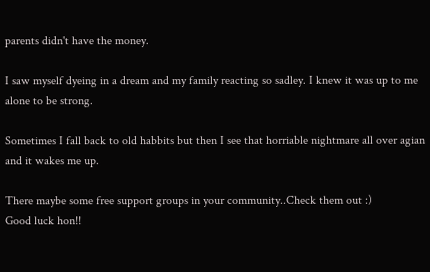parents didn't have the money.

I saw myself dyeing in a dream and my family reacting so sadley. I knew it was up to me alone to be strong.

Sometimes I fall back to old habbits but then I see that horriable nightmare all over agian and it wakes me up.

There maybe some free support groups in your community..Check them out :)
Good luck hon!!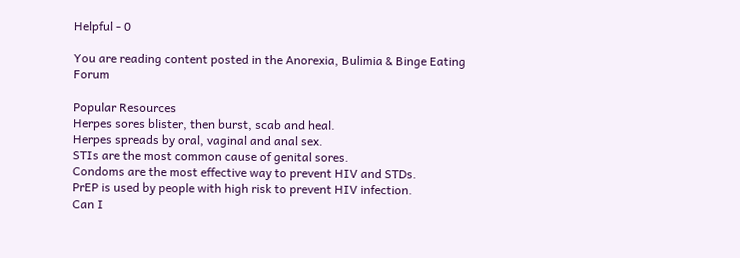Helpful - 0

You are reading content posted in the Anorexia, Bulimia & Binge Eating Forum

Popular Resources
Herpes sores blister, then burst, scab and heal.
Herpes spreads by oral, vaginal and anal sex.
STIs are the most common cause of genital sores.
Condoms are the most effective way to prevent HIV and STDs.
PrEP is used by people with high risk to prevent HIV infection.
Can I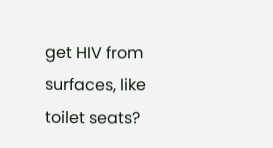get HIV from surfaces, like toilet seats?